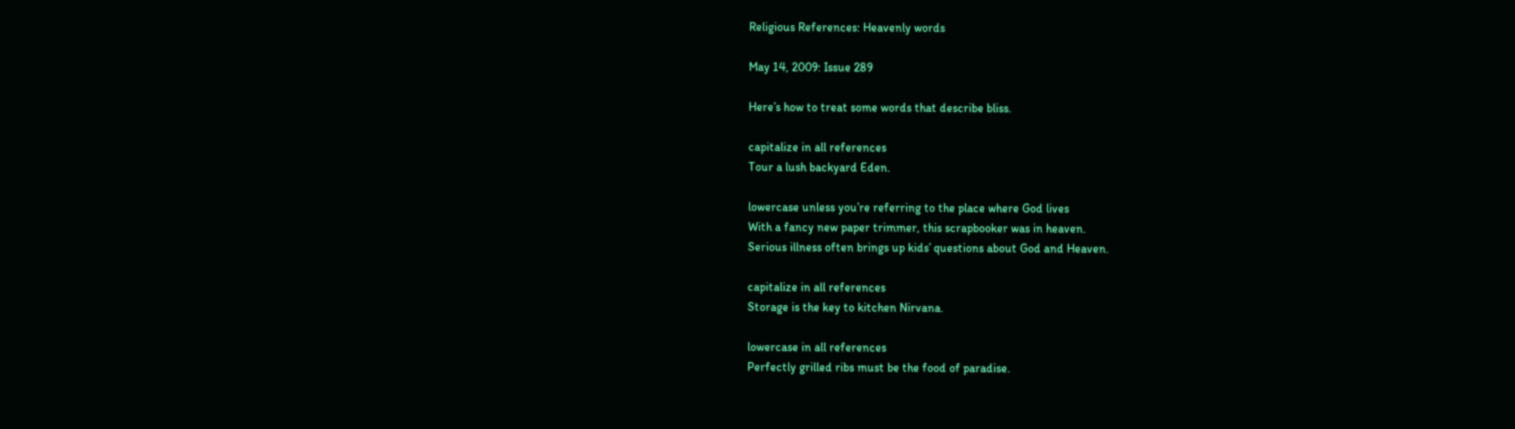Religious References: Heavenly words

May 14, 2009: Issue 289

Here’s how to treat some words that describe bliss.

capitalize in all references
Tour a lush backyard Eden.

lowercase unless you’re referring to the place where God lives
With a fancy new paper trimmer, this scrapbooker was in heaven.
Serious illness often brings up kids’ questions about God and Heaven.

capitalize in all references
Storage is the key to kitchen Nirvana.

lowercase in all references
Perfectly grilled ribs must be the food of paradise.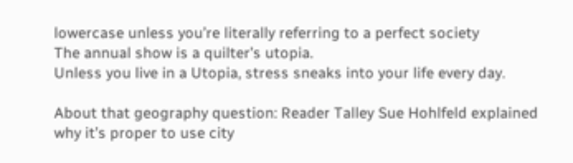lowercase unless you’re literally referring to a perfect society
The annual show is a quilter’s utopia.
Unless you live in a Utopia, stress sneaks into your life every day.

About that geography question: Reader Talley Sue Hohlfeld explained why it’s proper to use city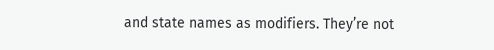and state names as modifiers. They’re not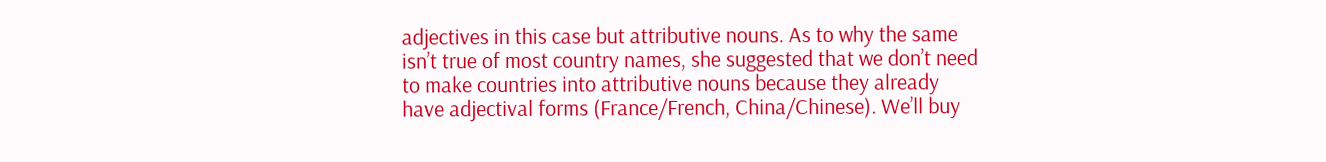adjectives in this case but attributive nouns. As to why the same isn’t true of most country names, she suggested that we don’t need to make countries into attributive nouns because they already have adjectival forms (France/French, China/Chinese). We’ll buy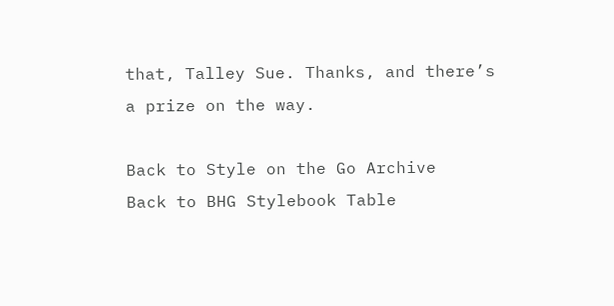that, Talley Sue. Thanks, and there’s a prize on the way.

Back to Style on the Go Archive
Back to BHG Stylebook Table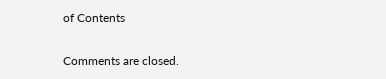of Contents

Comments are closed.